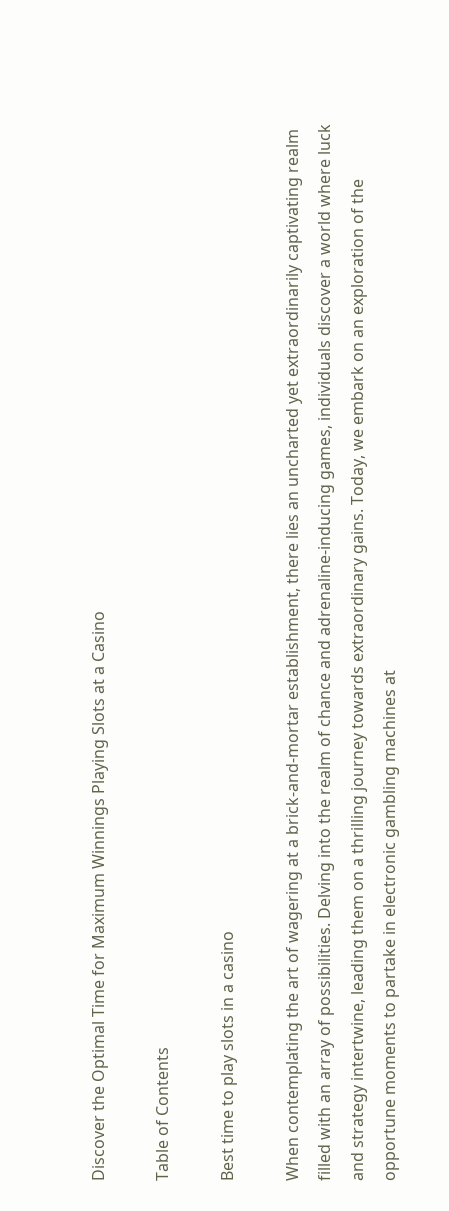Discover the Optimal Time for Maximum Winnings Playing Slots at a Casino

Table of Contents

Best time to play slots in a casino

When contemplating the art of wagering at a brick-and-mortar establishment, there lies an uncharted yet extraordinarily captivating realm filled with an array of possibilities. Delving into the realm of chance and adrenaline-inducing games, individuals discover a world where luck and strategy intertwine, leading them on a thrilling journey towards extraordinary gains. Today, we embark on an exploration of the opportune moments to partake in electronic gambling machines at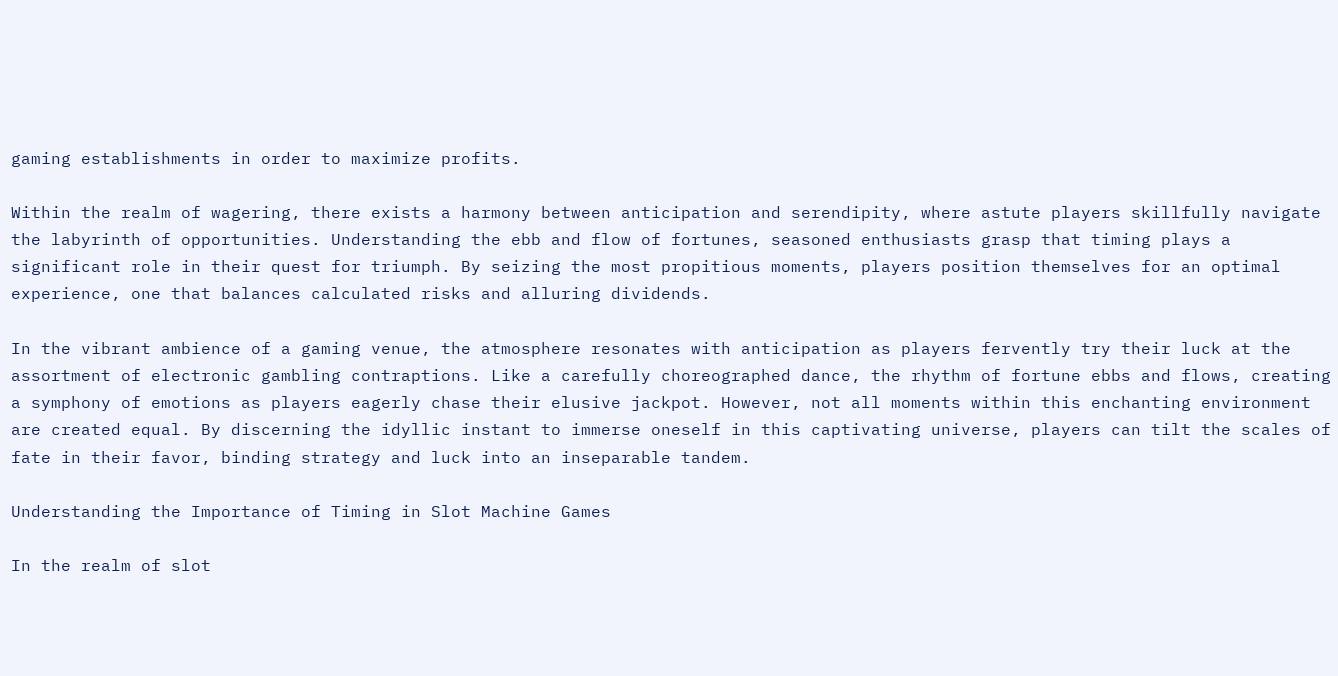gaming establishments in order to maximize profits.

Within the realm of wagering, there exists a harmony between anticipation and serendipity, where astute players skillfully navigate the labyrinth of opportunities. Understanding the ebb and flow of fortunes, seasoned enthusiasts grasp that timing plays a significant role in their quest for triumph. By seizing the most propitious moments, players position themselves for an optimal experience, one that balances calculated risks and alluring dividends.

In the vibrant ambience of a gaming venue, the atmosphere resonates with anticipation as players fervently try their luck at the assortment of electronic gambling contraptions. Like a carefully choreographed dance, the rhythm of fortune ebbs and flows, creating a symphony of emotions as players eagerly chase their elusive jackpot. However, not all moments within this enchanting environment are created equal. By discerning the idyllic instant to immerse oneself in this captivating universe, players can tilt the scales of fate in their favor, binding strategy and luck into an inseparable tandem.

Understanding the Importance of Timing in Slot Machine Games

In the realm of slot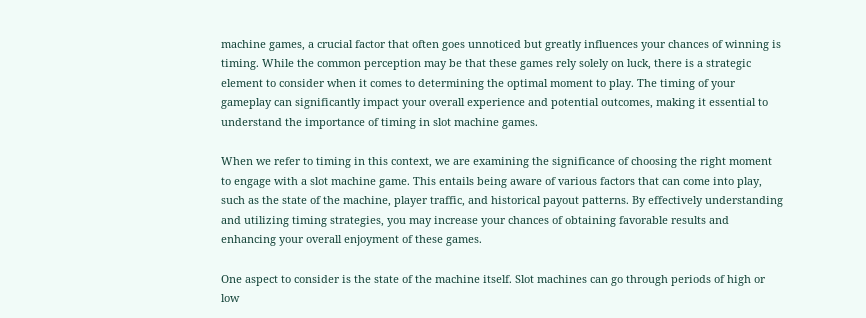machine games, a crucial factor that often goes unnoticed but greatly influences your chances of winning is timing. While the common perception may be that these games rely solely on luck, there is a strategic element to consider when it comes to determining the optimal moment to play. The timing of your gameplay can significantly impact your overall experience and potential outcomes, making it essential to understand the importance of timing in slot machine games.

When we refer to timing in this context, we are examining the significance of choosing the right moment to engage with a slot machine game. This entails being aware of various factors that can come into play, such as the state of the machine, player traffic, and historical payout patterns. By effectively understanding and utilizing timing strategies, you may increase your chances of obtaining favorable results and enhancing your overall enjoyment of these games.

One aspect to consider is the state of the machine itself. Slot machines can go through periods of high or low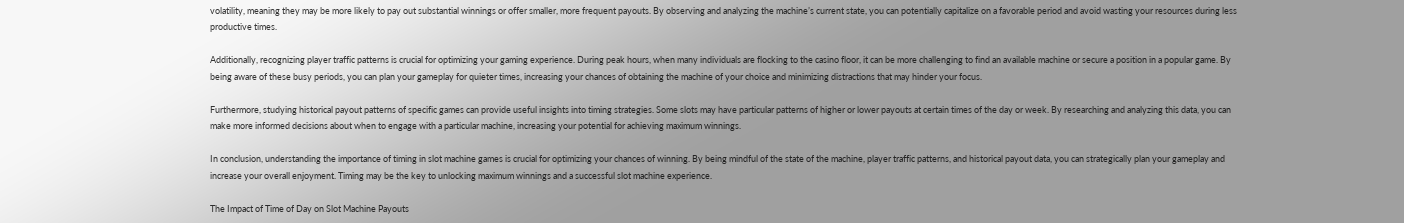volatility, meaning they may be more likely to pay out substantial winnings or offer smaller, more frequent payouts. By observing and analyzing the machine’s current state, you can potentially capitalize on a favorable period and avoid wasting your resources during less productive times.

Additionally, recognizing player traffic patterns is crucial for optimizing your gaming experience. During peak hours, when many individuals are flocking to the casino floor, it can be more challenging to find an available machine or secure a position in a popular game. By being aware of these busy periods, you can plan your gameplay for quieter times, increasing your chances of obtaining the machine of your choice and minimizing distractions that may hinder your focus.

Furthermore, studying historical payout patterns of specific games can provide useful insights into timing strategies. Some slots may have particular patterns of higher or lower payouts at certain times of the day or week. By researching and analyzing this data, you can make more informed decisions about when to engage with a particular machine, increasing your potential for achieving maximum winnings.

In conclusion, understanding the importance of timing in slot machine games is crucial for optimizing your chances of winning. By being mindful of the state of the machine, player traffic patterns, and historical payout data, you can strategically plan your gameplay and increase your overall enjoyment. Timing may be the key to unlocking maximum winnings and a successful slot machine experience.

The Impact of Time of Day on Slot Machine Payouts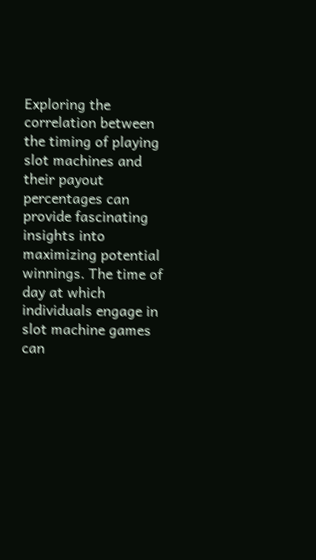Exploring the correlation between the timing of playing slot machines and their payout percentages can provide fascinating insights into maximizing potential winnings. The time of day at which individuals engage in slot machine games can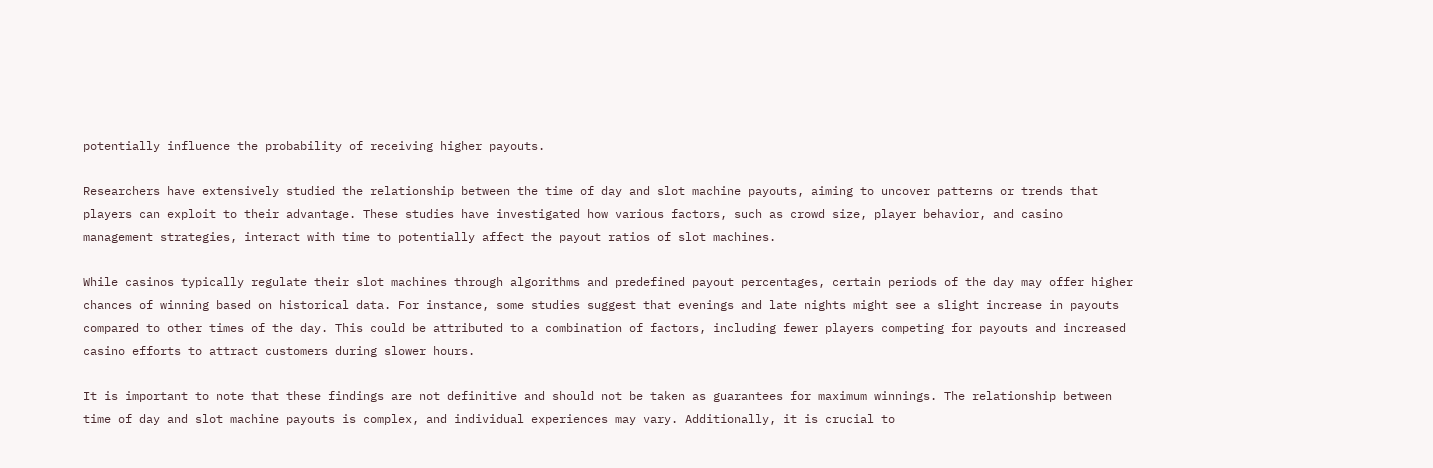potentially influence the probability of receiving higher payouts.

Researchers have extensively studied the relationship between the time of day and slot machine payouts, aiming to uncover patterns or trends that players can exploit to their advantage. These studies have investigated how various factors, such as crowd size, player behavior, and casino management strategies, interact with time to potentially affect the payout ratios of slot machines.

While casinos typically regulate their slot machines through algorithms and predefined payout percentages, certain periods of the day may offer higher chances of winning based on historical data. For instance, some studies suggest that evenings and late nights might see a slight increase in payouts compared to other times of the day. This could be attributed to a combination of factors, including fewer players competing for payouts and increased casino efforts to attract customers during slower hours.

It is important to note that these findings are not definitive and should not be taken as guarantees for maximum winnings. The relationship between time of day and slot machine payouts is complex, and individual experiences may vary. Additionally, it is crucial to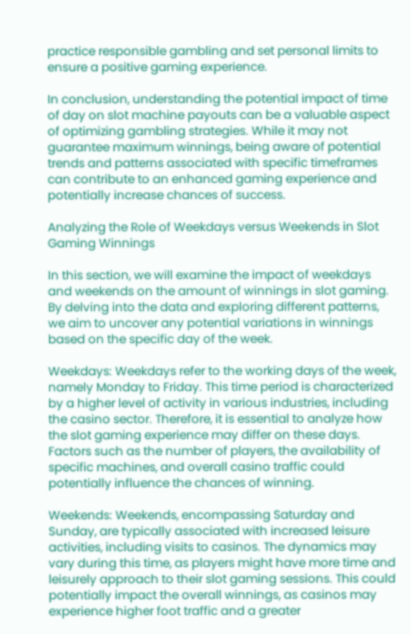practice responsible gambling and set personal limits to ensure a positive gaming experience.

In conclusion, understanding the potential impact of time of day on slot machine payouts can be a valuable aspect of optimizing gambling strategies. While it may not guarantee maximum winnings, being aware of potential trends and patterns associated with specific timeframes can contribute to an enhanced gaming experience and potentially increase chances of success.

Analyzing the Role of Weekdays versus Weekends in Slot Gaming Winnings

In this section, we will examine the impact of weekdays and weekends on the amount of winnings in slot gaming. By delving into the data and exploring different patterns, we aim to uncover any potential variations in winnings based on the specific day of the week.

Weekdays: Weekdays refer to the working days of the week, namely Monday to Friday. This time period is characterized by a higher level of activity in various industries, including the casino sector. Therefore, it is essential to analyze how the slot gaming experience may differ on these days. Factors such as the number of players, the availability of specific machines, and overall casino traffic could potentially influence the chances of winning.

Weekends: Weekends, encompassing Saturday and Sunday, are typically associated with increased leisure activities, including visits to casinos. The dynamics may vary during this time, as players might have more time and leisurely approach to their slot gaming sessions. This could potentially impact the overall winnings, as casinos may experience higher foot traffic and a greater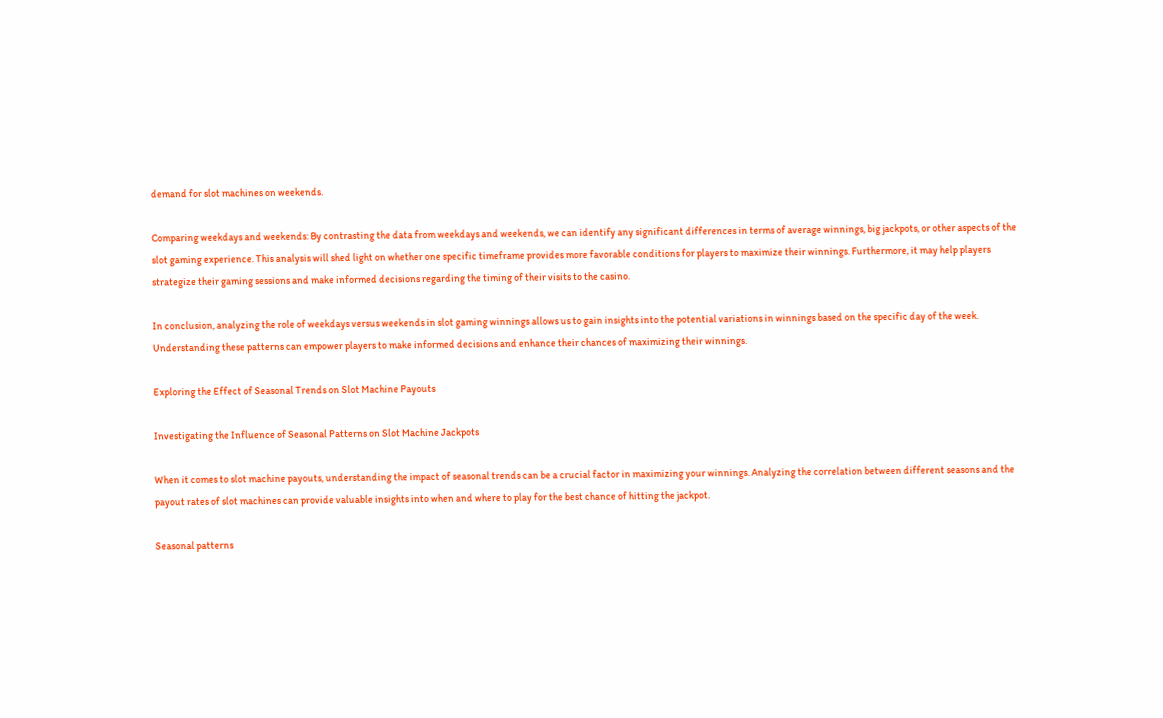demand for slot machines on weekends.

Comparing weekdays and weekends: By contrasting the data from weekdays and weekends, we can identify any significant differences in terms of average winnings, big jackpots, or other aspects of the slot gaming experience. This analysis will shed light on whether one specific timeframe provides more favorable conditions for players to maximize their winnings. Furthermore, it may help players strategize their gaming sessions and make informed decisions regarding the timing of their visits to the casino.

In conclusion, analyzing the role of weekdays versus weekends in slot gaming winnings allows us to gain insights into the potential variations in winnings based on the specific day of the week. Understanding these patterns can empower players to make informed decisions and enhance their chances of maximizing their winnings.

Exploring the Effect of Seasonal Trends on Slot Machine Payouts

Investigating the Influence of Seasonal Patterns on Slot Machine Jackpots

When it comes to slot machine payouts, understanding the impact of seasonal trends can be a crucial factor in maximizing your winnings. Analyzing the correlation between different seasons and the payout rates of slot machines can provide valuable insights into when and where to play for the best chance of hitting the jackpot.

Seasonal patterns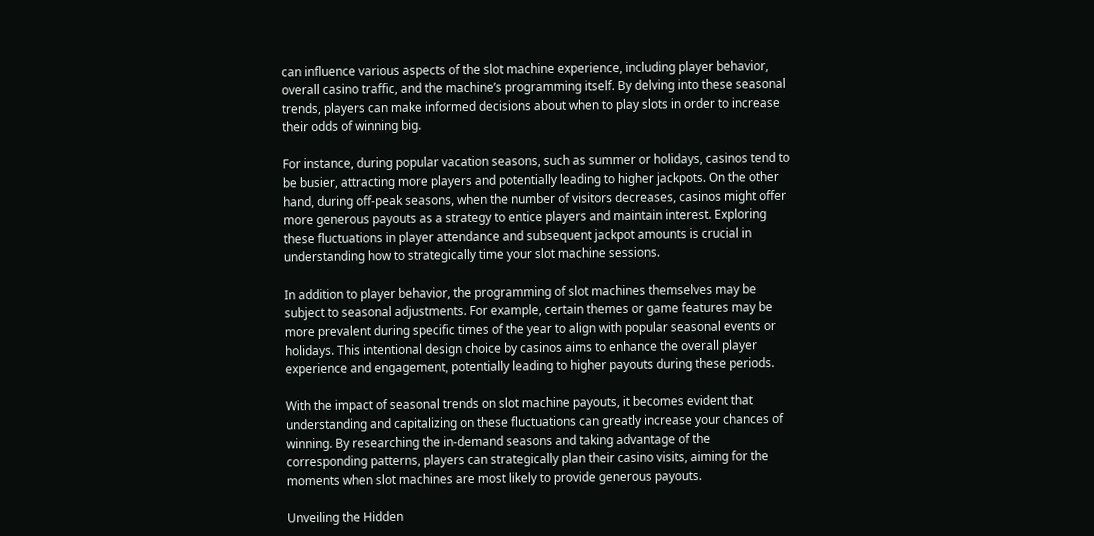can influence various aspects of the slot machine experience, including player behavior, overall casino traffic, and the machine’s programming itself. By delving into these seasonal trends, players can make informed decisions about when to play slots in order to increase their odds of winning big.

For instance, during popular vacation seasons, such as summer or holidays, casinos tend to be busier, attracting more players and potentially leading to higher jackpots. On the other hand, during off-peak seasons, when the number of visitors decreases, casinos might offer more generous payouts as a strategy to entice players and maintain interest. Exploring these fluctuations in player attendance and subsequent jackpot amounts is crucial in understanding how to strategically time your slot machine sessions.

In addition to player behavior, the programming of slot machines themselves may be subject to seasonal adjustments. For example, certain themes or game features may be more prevalent during specific times of the year to align with popular seasonal events or holidays. This intentional design choice by casinos aims to enhance the overall player experience and engagement, potentially leading to higher payouts during these periods.

With the impact of seasonal trends on slot machine payouts, it becomes evident that understanding and capitalizing on these fluctuations can greatly increase your chances of winning. By researching the in-demand seasons and taking advantage of the corresponding patterns, players can strategically plan their casino visits, aiming for the moments when slot machines are most likely to provide generous payouts.

Unveiling the Hidden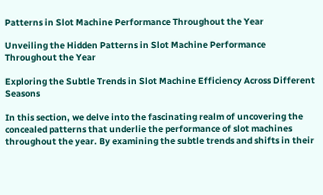Patterns in Slot Machine Performance Throughout the Year

Unveiling the Hidden Patterns in Slot Machine Performance Throughout the Year

Exploring the Subtle Trends in Slot Machine Efficiency Across Different Seasons

In this section, we delve into the fascinating realm of uncovering the concealed patterns that underlie the performance of slot machines throughout the year. By examining the subtle trends and shifts in their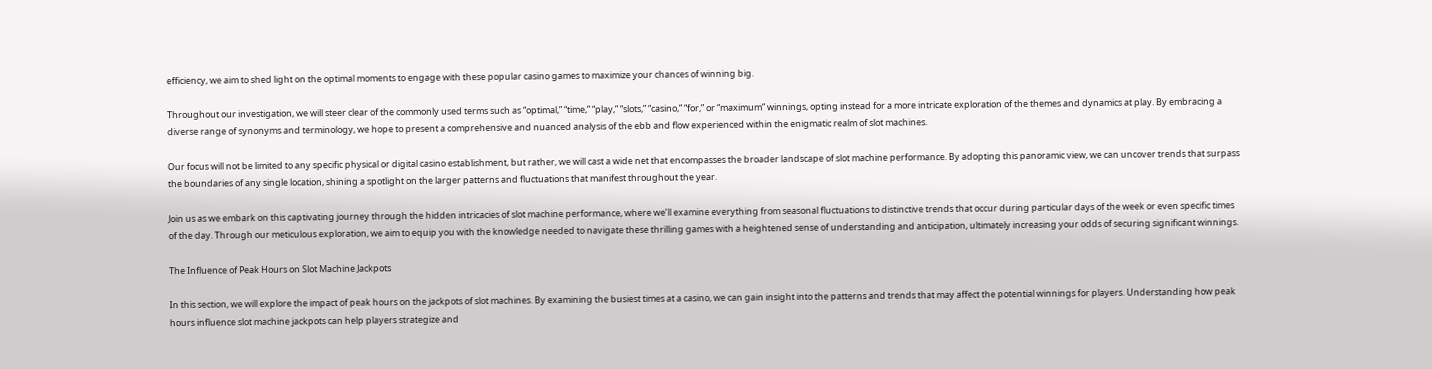efficiency, we aim to shed light on the optimal moments to engage with these popular casino games to maximize your chances of winning big.

Throughout our investigation, we will steer clear of the commonly used terms such as “optimal,” “time,” “play,” “slots,” “casino,” “for,” or “maximum” winnings, opting instead for a more intricate exploration of the themes and dynamics at play. By embracing a diverse range of synonyms and terminology, we hope to present a comprehensive and nuanced analysis of the ebb and flow experienced within the enigmatic realm of slot machines.

Our focus will not be limited to any specific physical or digital casino establishment, but rather, we will cast a wide net that encompasses the broader landscape of slot machine performance. By adopting this panoramic view, we can uncover trends that surpass the boundaries of any single location, shining a spotlight on the larger patterns and fluctuations that manifest throughout the year.

Join us as we embark on this captivating journey through the hidden intricacies of slot machine performance, where we’ll examine everything from seasonal fluctuations to distinctive trends that occur during particular days of the week or even specific times of the day. Through our meticulous exploration, we aim to equip you with the knowledge needed to navigate these thrilling games with a heightened sense of understanding and anticipation, ultimately increasing your odds of securing significant winnings.

The Influence of Peak Hours on Slot Machine Jackpots

In this section, we will explore the impact of peak hours on the jackpots of slot machines. By examining the busiest times at a casino, we can gain insight into the patterns and trends that may affect the potential winnings for players. Understanding how peak hours influence slot machine jackpots can help players strategize and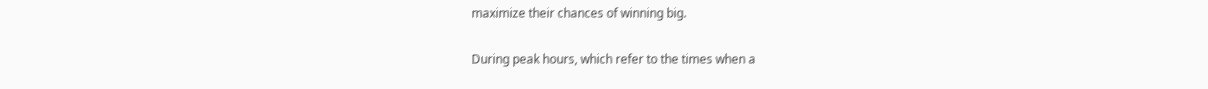maximize their chances of winning big.

During peak hours, which refer to the times when a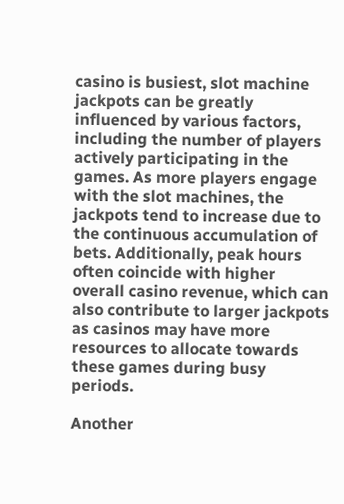casino is busiest, slot machine jackpots can be greatly influenced by various factors, including the number of players actively participating in the games. As more players engage with the slot machines, the jackpots tend to increase due to the continuous accumulation of bets. Additionally, peak hours often coincide with higher overall casino revenue, which can also contribute to larger jackpots as casinos may have more resources to allocate towards these games during busy periods.

Another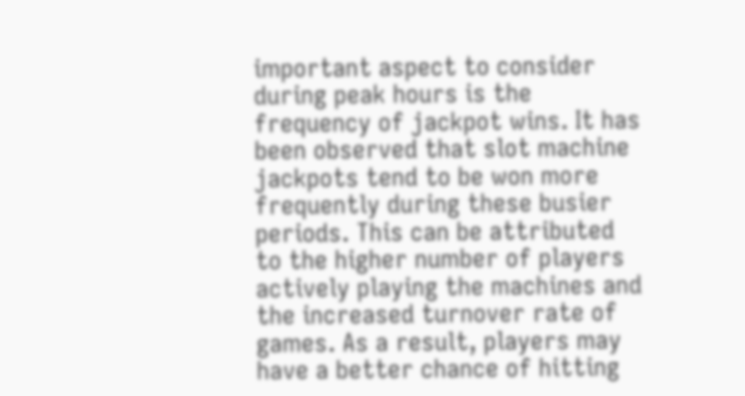important aspect to consider during peak hours is the frequency of jackpot wins. It has been observed that slot machine jackpots tend to be won more frequently during these busier periods. This can be attributed to the higher number of players actively playing the machines and the increased turnover rate of games. As a result, players may have a better chance of hitting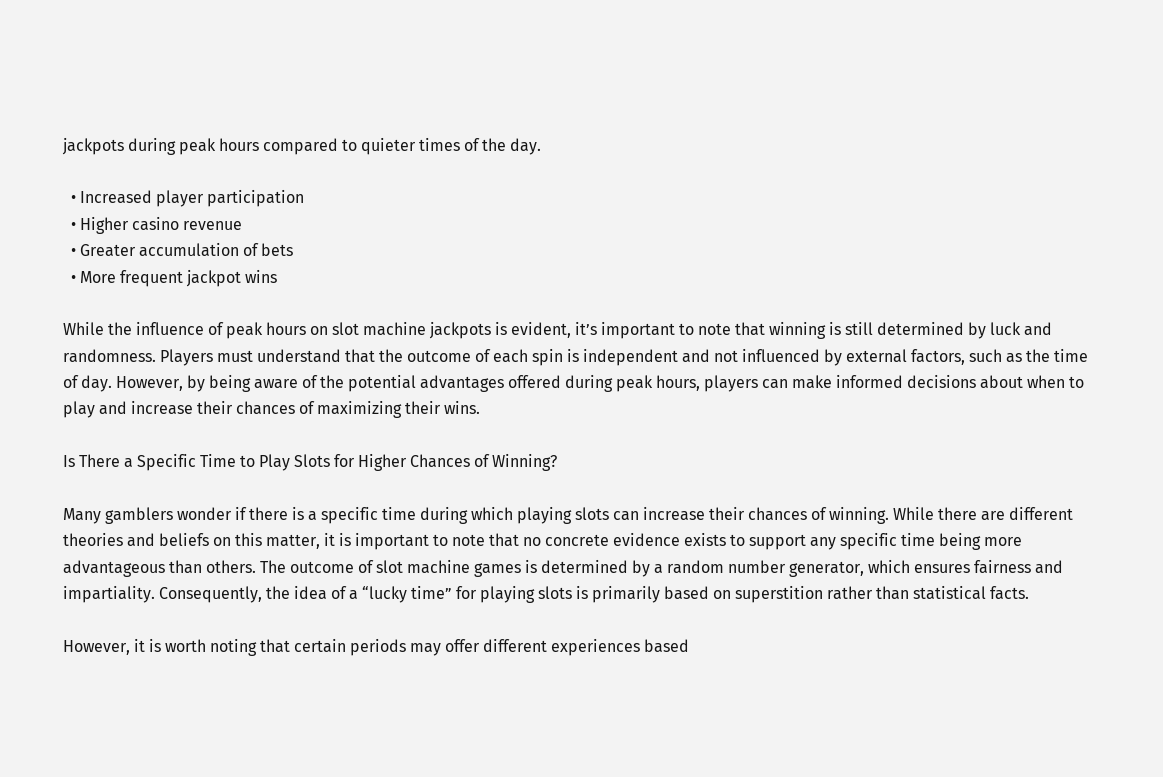jackpots during peak hours compared to quieter times of the day.

  • Increased player participation
  • Higher casino revenue
  • Greater accumulation of bets
  • More frequent jackpot wins

While the influence of peak hours on slot machine jackpots is evident, it’s important to note that winning is still determined by luck and randomness. Players must understand that the outcome of each spin is independent and not influenced by external factors, such as the time of day. However, by being aware of the potential advantages offered during peak hours, players can make informed decisions about when to play and increase their chances of maximizing their wins.

Is There a Specific Time to Play Slots for Higher Chances of Winning?

Many gamblers wonder if there is a specific time during which playing slots can increase their chances of winning. While there are different theories and beliefs on this matter, it is important to note that no concrete evidence exists to support any specific time being more advantageous than others. The outcome of slot machine games is determined by a random number generator, which ensures fairness and impartiality. Consequently, the idea of a “lucky time” for playing slots is primarily based on superstition rather than statistical facts.

However, it is worth noting that certain periods may offer different experiences based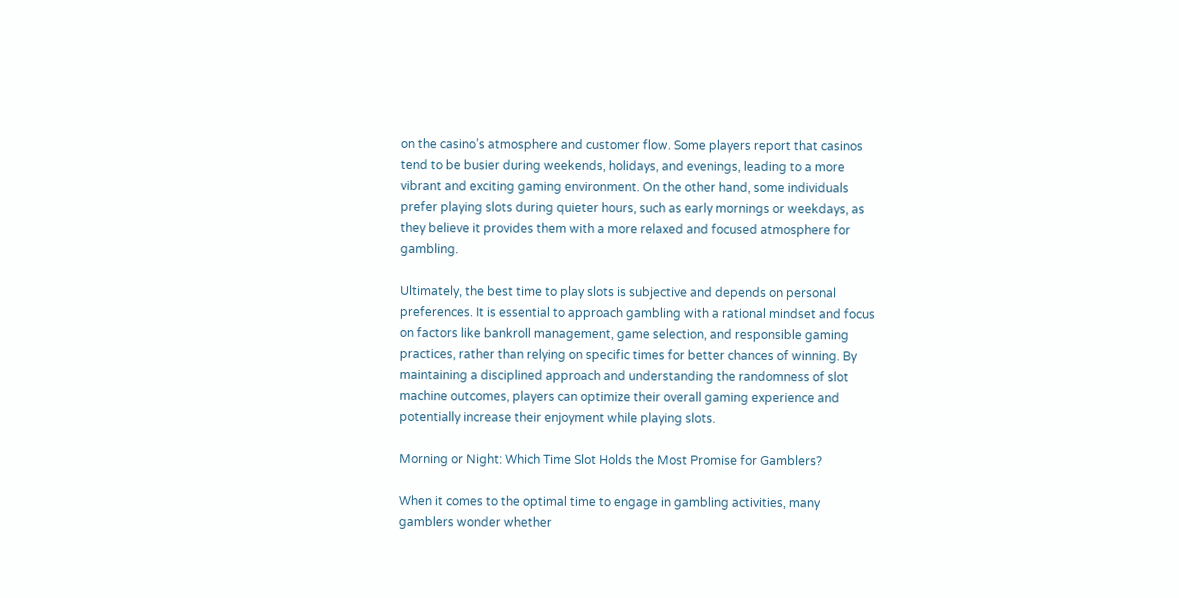on the casino’s atmosphere and customer flow. Some players report that casinos tend to be busier during weekends, holidays, and evenings, leading to a more vibrant and exciting gaming environment. On the other hand, some individuals prefer playing slots during quieter hours, such as early mornings or weekdays, as they believe it provides them with a more relaxed and focused atmosphere for gambling.

Ultimately, the best time to play slots is subjective and depends on personal preferences. It is essential to approach gambling with a rational mindset and focus on factors like bankroll management, game selection, and responsible gaming practices, rather than relying on specific times for better chances of winning. By maintaining a disciplined approach and understanding the randomness of slot machine outcomes, players can optimize their overall gaming experience and potentially increase their enjoyment while playing slots.

Morning or Night: Which Time Slot Holds the Most Promise for Gamblers?

When it comes to the optimal time to engage in gambling activities, many gamblers wonder whether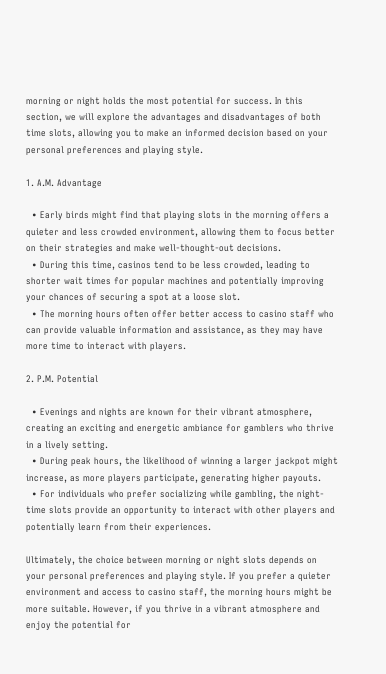morning or night holds the most potential for success. In this section, we will explore the advantages and disadvantages of both time slots, allowing you to make an informed decision based on your personal preferences and playing style.

1. A.M. Advantage

  • Early birds might find that playing slots in the morning offers a quieter and less crowded environment, allowing them to focus better on their strategies and make well-thought-out decisions.
  • During this time, casinos tend to be less crowded, leading to shorter wait times for popular machines and potentially improving your chances of securing a spot at a loose slot.
  • The morning hours often offer better access to casino staff who can provide valuable information and assistance, as they may have more time to interact with players.

2. P.M. Potential

  • Evenings and nights are known for their vibrant atmosphere, creating an exciting and energetic ambiance for gamblers who thrive in a lively setting.
  • During peak hours, the likelihood of winning a larger jackpot might increase, as more players participate, generating higher payouts.
  • For individuals who prefer socializing while gambling, the night-time slots provide an opportunity to interact with other players and potentially learn from their experiences.

Ultimately, the choice between morning or night slots depends on your personal preferences and playing style. If you prefer a quieter environment and access to casino staff, the morning hours might be more suitable. However, if you thrive in a vibrant atmosphere and enjoy the potential for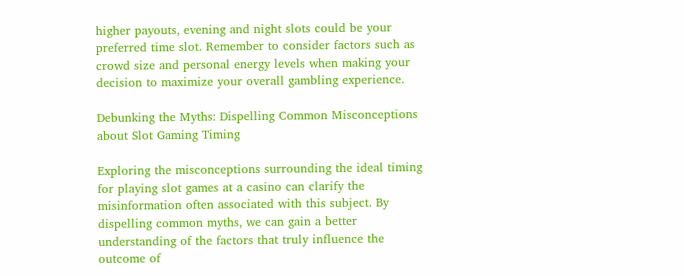higher payouts, evening and night slots could be your preferred time slot. Remember to consider factors such as crowd size and personal energy levels when making your decision to maximize your overall gambling experience.

Debunking the Myths: Dispelling Common Misconceptions about Slot Gaming Timing

Exploring the misconceptions surrounding the ideal timing for playing slot games at a casino can clarify the misinformation often associated with this subject. By dispelling common myths, we can gain a better understanding of the factors that truly influence the outcome of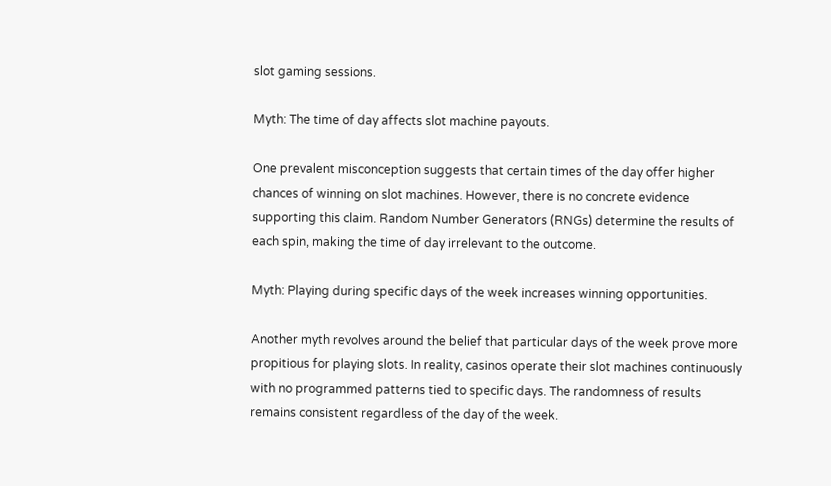slot gaming sessions.

Myth: The time of day affects slot machine payouts.

One prevalent misconception suggests that certain times of the day offer higher chances of winning on slot machines. However, there is no concrete evidence supporting this claim. Random Number Generators (RNGs) determine the results of each spin, making the time of day irrelevant to the outcome.

Myth: Playing during specific days of the week increases winning opportunities.

Another myth revolves around the belief that particular days of the week prove more propitious for playing slots. In reality, casinos operate their slot machines continuously with no programmed patterns tied to specific days. The randomness of results remains consistent regardless of the day of the week.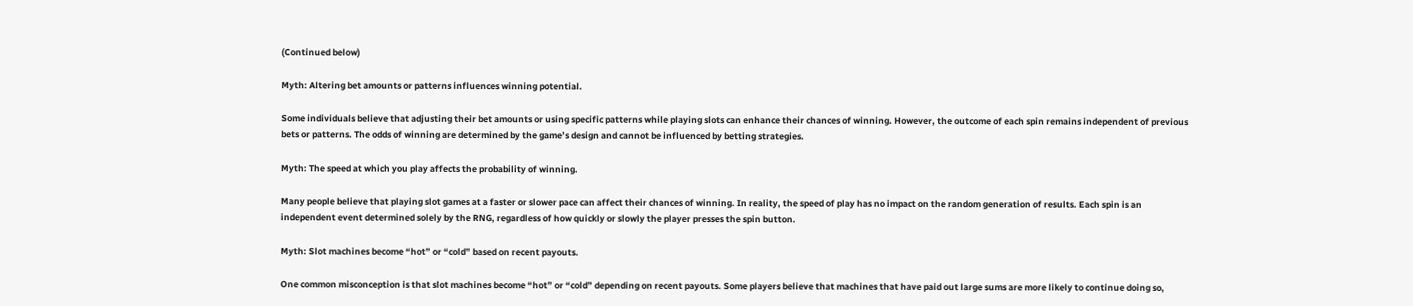(Continued below)

Myth: Altering bet amounts or patterns influences winning potential.

Some individuals believe that adjusting their bet amounts or using specific patterns while playing slots can enhance their chances of winning. However, the outcome of each spin remains independent of previous bets or patterns. The odds of winning are determined by the game’s design and cannot be influenced by betting strategies.

Myth: The speed at which you play affects the probability of winning.

Many people believe that playing slot games at a faster or slower pace can affect their chances of winning. In reality, the speed of play has no impact on the random generation of results. Each spin is an independent event determined solely by the RNG, regardless of how quickly or slowly the player presses the spin button.

Myth: Slot machines become “hot” or “cold” based on recent payouts.

One common misconception is that slot machines become “hot” or “cold” depending on recent payouts. Some players believe that machines that have paid out large sums are more likely to continue doing so,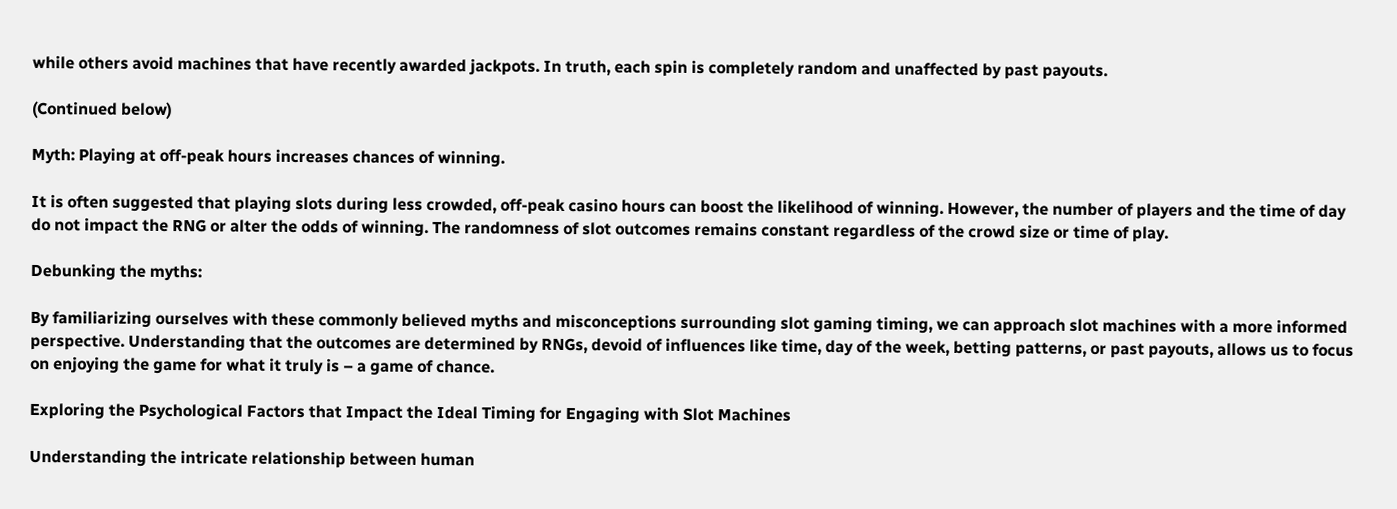while others avoid machines that have recently awarded jackpots. In truth, each spin is completely random and unaffected by past payouts.

(Continued below)

Myth: Playing at off-peak hours increases chances of winning.

It is often suggested that playing slots during less crowded, off-peak casino hours can boost the likelihood of winning. However, the number of players and the time of day do not impact the RNG or alter the odds of winning. The randomness of slot outcomes remains constant regardless of the crowd size or time of play.

Debunking the myths:

By familiarizing ourselves with these commonly believed myths and misconceptions surrounding slot gaming timing, we can approach slot machines with a more informed perspective. Understanding that the outcomes are determined by RNGs, devoid of influences like time, day of the week, betting patterns, or past payouts, allows us to focus on enjoying the game for what it truly is – a game of chance.

Exploring the Psychological Factors that Impact the Ideal Timing for Engaging with Slot Machines

Understanding the intricate relationship between human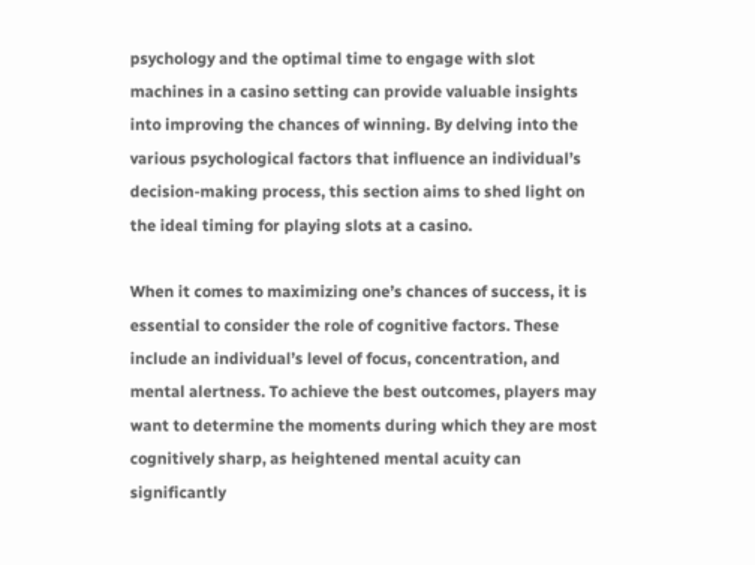psychology and the optimal time to engage with slot machines in a casino setting can provide valuable insights into improving the chances of winning. By delving into the various psychological factors that influence an individual’s decision-making process, this section aims to shed light on the ideal timing for playing slots at a casino.

When it comes to maximizing one’s chances of success, it is essential to consider the role of cognitive factors. These include an individual’s level of focus, concentration, and mental alertness. To achieve the best outcomes, players may want to determine the moments during which they are most cognitively sharp, as heightened mental acuity can significantly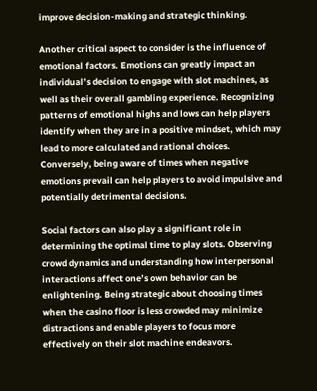improve decision-making and strategic thinking.

Another critical aspect to consider is the influence of emotional factors. Emotions can greatly impact an individual’s decision to engage with slot machines, as well as their overall gambling experience. Recognizing patterns of emotional highs and lows can help players identify when they are in a positive mindset, which may lead to more calculated and rational choices. Conversely, being aware of times when negative emotions prevail can help players to avoid impulsive and potentially detrimental decisions.

Social factors can also play a significant role in determining the optimal time to play slots. Observing crowd dynamics and understanding how interpersonal interactions affect one’s own behavior can be enlightening. Being strategic about choosing times when the casino floor is less crowded may minimize distractions and enable players to focus more effectively on their slot machine endeavors.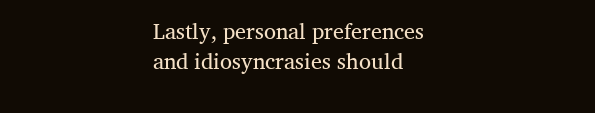Lastly, personal preferences and idiosyncrasies should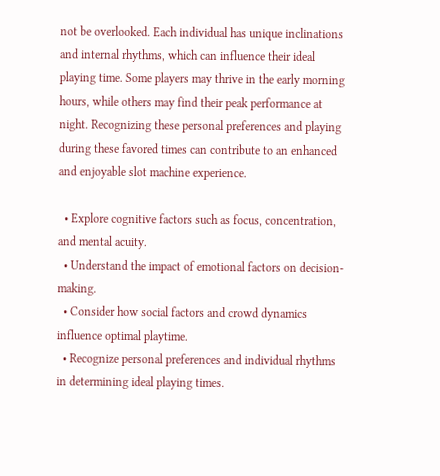not be overlooked. Each individual has unique inclinations and internal rhythms, which can influence their ideal playing time. Some players may thrive in the early morning hours, while others may find their peak performance at night. Recognizing these personal preferences and playing during these favored times can contribute to an enhanced and enjoyable slot machine experience.

  • Explore cognitive factors such as focus, concentration, and mental acuity.
  • Understand the impact of emotional factors on decision-making.
  • Consider how social factors and crowd dynamics influence optimal playtime.
  • Recognize personal preferences and individual rhythms in determining ideal playing times.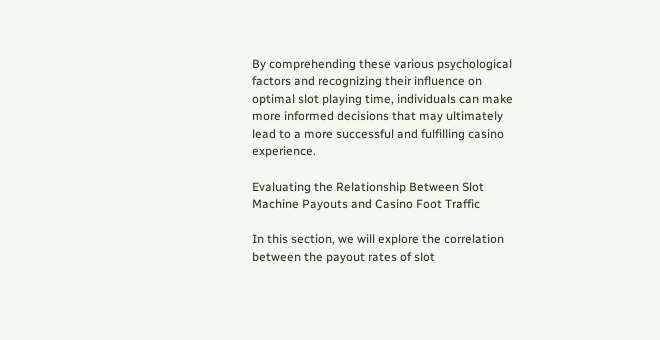By comprehending these various psychological factors and recognizing their influence on optimal slot playing time, individuals can make more informed decisions that may ultimately lead to a more successful and fulfilling casino experience.

Evaluating the Relationship Between Slot Machine Payouts and Casino Foot Traffic

In this section, we will explore the correlation between the payout rates of slot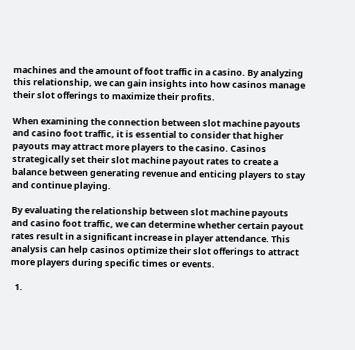machines and the amount of foot traffic in a casino. By analyzing this relationship, we can gain insights into how casinos manage their slot offerings to maximize their profits.

When examining the connection between slot machine payouts and casino foot traffic, it is essential to consider that higher payouts may attract more players to the casino. Casinos strategically set their slot machine payout rates to create a balance between generating revenue and enticing players to stay and continue playing.

By evaluating the relationship between slot machine payouts and casino foot traffic, we can determine whether certain payout rates result in a significant increase in player attendance. This analysis can help casinos optimize their slot offerings to attract more players during specific times or events.

  1.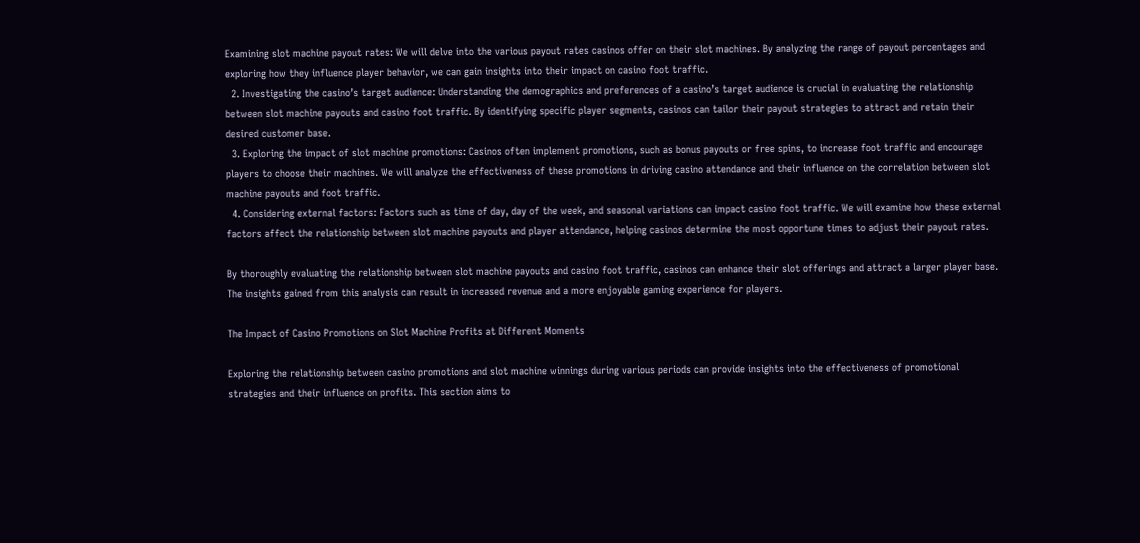Examining slot machine payout rates: We will delve into the various payout rates casinos offer on their slot machines. By analyzing the range of payout percentages and exploring how they influence player behavior, we can gain insights into their impact on casino foot traffic.
  2. Investigating the casino’s target audience: Understanding the demographics and preferences of a casino’s target audience is crucial in evaluating the relationship between slot machine payouts and casino foot traffic. By identifying specific player segments, casinos can tailor their payout strategies to attract and retain their desired customer base.
  3. Exploring the impact of slot machine promotions: Casinos often implement promotions, such as bonus payouts or free spins, to increase foot traffic and encourage players to choose their machines. We will analyze the effectiveness of these promotions in driving casino attendance and their influence on the correlation between slot machine payouts and foot traffic.
  4. Considering external factors: Factors such as time of day, day of the week, and seasonal variations can impact casino foot traffic. We will examine how these external factors affect the relationship between slot machine payouts and player attendance, helping casinos determine the most opportune times to adjust their payout rates.

By thoroughly evaluating the relationship between slot machine payouts and casino foot traffic, casinos can enhance their slot offerings and attract a larger player base. The insights gained from this analysis can result in increased revenue and a more enjoyable gaming experience for players.

The Impact of Casino Promotions on Slot Machine Profits at Different Moments

Exploring the relationship between casino promotions and slot machine winnings during various periods can provide insights into the effectiveness of promotional strategies and their influence on profits. This section aims to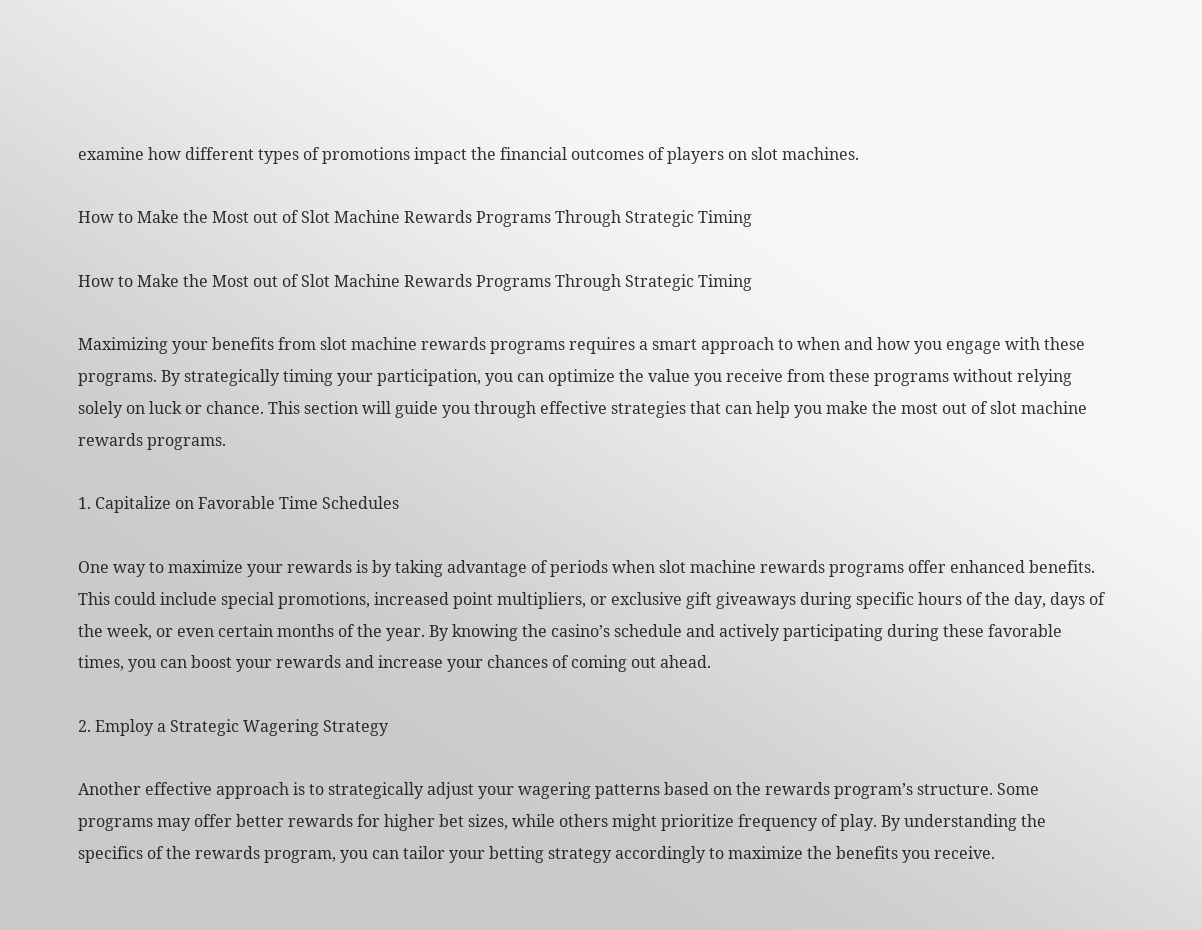examine how different types of promotions impact the financial outcomes of players on slot machines.

How to Make the Most out of Slot Machine Rewards Programs Through Strategic Timing

How to Make the Most out of Slot Machine Rewards Programs Through Strategic Timing

Maximizing your benefits from slot machine rewards programs requires a smart approach to when and how you engage with these programs. By strategically timing your participation, you can optimize the value you receive from these programs without relying solely on luck or chance. This section will guide you through effective strategies that can help you make the most out of slot machine rewards programs.

1. Capitalize on Favorable Time Schedules

One way to maximize your rewards is by taking advantage of periods when slot machine rewards programs offer enhanced benefits. This could include special promotions, increased point multipliers, or exclusive gift giveaways during specific hours of the day, days of the week, or even certain months of the year. By knowing the casino’s schedule and actively participating during these favorable times, you can boost your rewards and increase your chances of coming out ahead.

2. Employ a Strategic Wagering Strategy

Another effective approach is to strategically adjust your wagering patterns based on the rewards program’s structure. Some programs may offer better rewards for higher bet sizes, while others might prioritize frequency of play. By understanding the specifics of the rewards program, you can tailor your betting strategy accordingly to maximize the benefits you receive.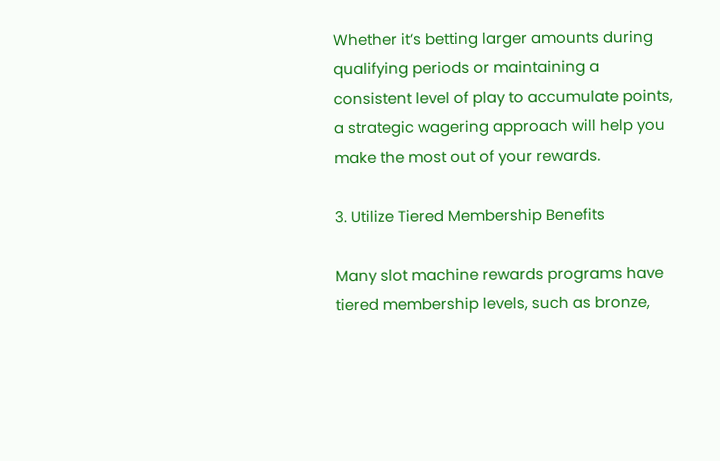Whether it’s betting larger amounts during qualifying periods or maintaining a consistent level of play to accumulate points, a strategic wagering approach will help you make the most out of your rewards.

3. Utilize Tiered Membership Benefits

Many slot machine rewards programs have tiered membership levels, such as bronze,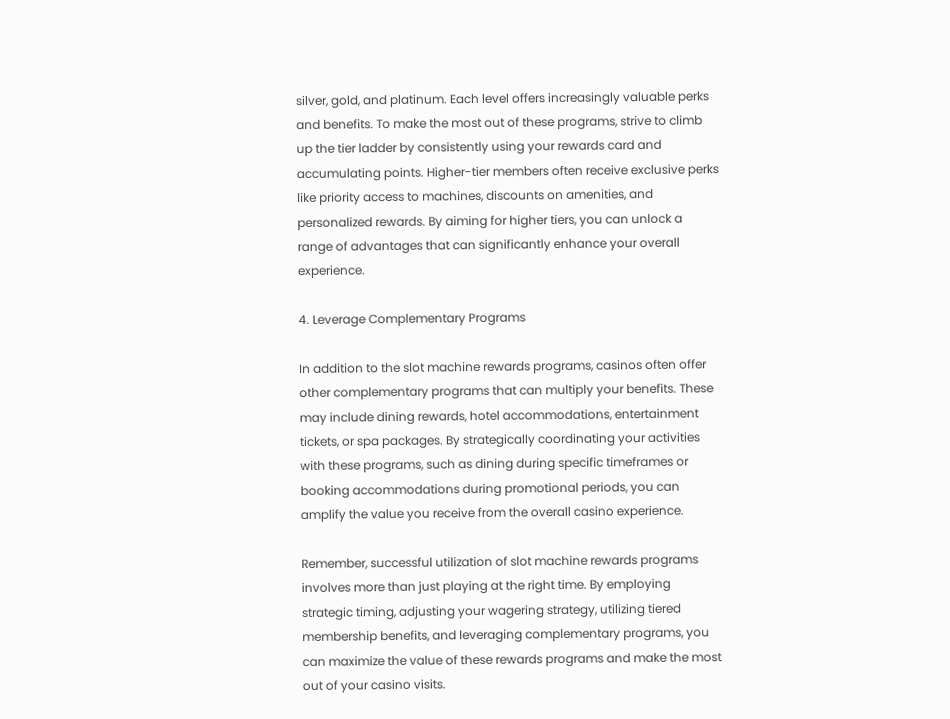silver, gold, and platinum. Each level offers increasingly valuable perks and benefits. To make the most out of these programs, strive to climb up the tier ladder by consistently using your rewards card and accumulating points. Higher-tier members often receive exclusive perks like priority access to machines, discounts on amenities, and personalized rewards. By aiming for higher tiers, you can unlock a range of advantages that can significantly enhance your overall experience.

4. Leverage Complementary Programs

In addition to the slot machine rewards programs, casinos often offer other complementary programs that can multiply your benefits. These may include dining rewards, hotel accommodations, entertainment tickets, or spa packages. By strategically coordinating your activities with these programs, such as dining during specific timeframes or booking accommodations during promotional periods, you can amplify the value you receive from the overall casino experience.

Remember, successful utilization of slot machine rewards programs involves more than just playing at the right time. By employing strategic timing, adjusting your wagering strategy, utilizing tiered membership benefits, and leveraging complementary programs, you can maximize the value of these rewards programs and make the most out of your casino visits.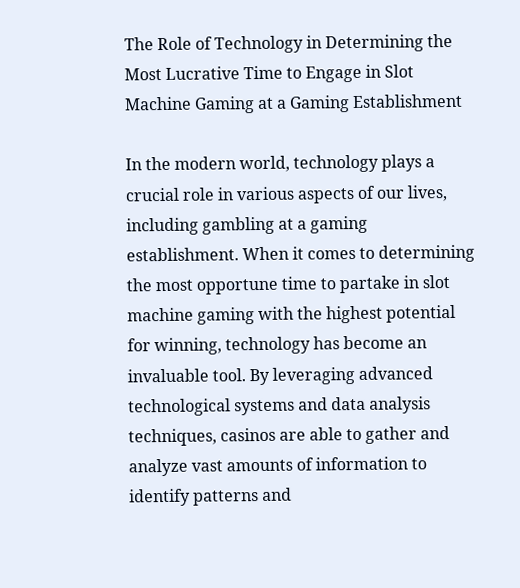The Role of Technology in Determining the Most Lucrative Time to Engage in Slot Machine Gaming at a Gaming Establishment

In the modern world, technology plays a crucial role in various aspects of our lives, including gambling at a gaming establishment. When it comes to determining the most opportune time to partake in slot machine gaming with the highest potential for winning, technology has become an invaluable tool. By leveraging advanced technological systems and data analysis techniques, casinos are able to gather and analyze vast amounts of information to identify patterns and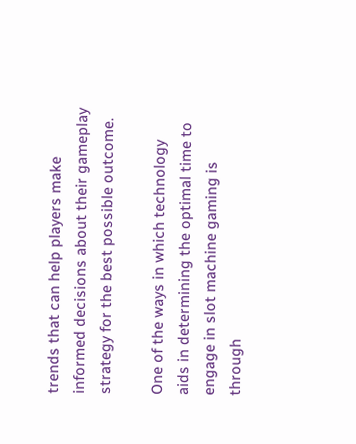trends that can help players make informed decisions about their gameplay strategy for the best possible outcome.

One of the ways in which technology aids in determining the optimal time to engage in slot machine gaming is through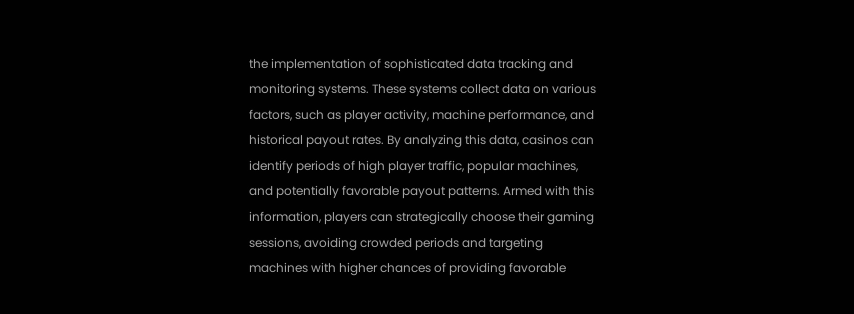the implementation of sophisticated data tracking and monitoring systems. These systems collect data on various factors, such as player activity, machine performance, and historical payout rates. By analyzing this data, casinos can identify periods of high player traffic, popular machines, and potentially favorable payout patterns. Armed with this information, players can strategically choose their gaming sessions, avoiding crowded periods and targeting machines with higher chances of providing favorable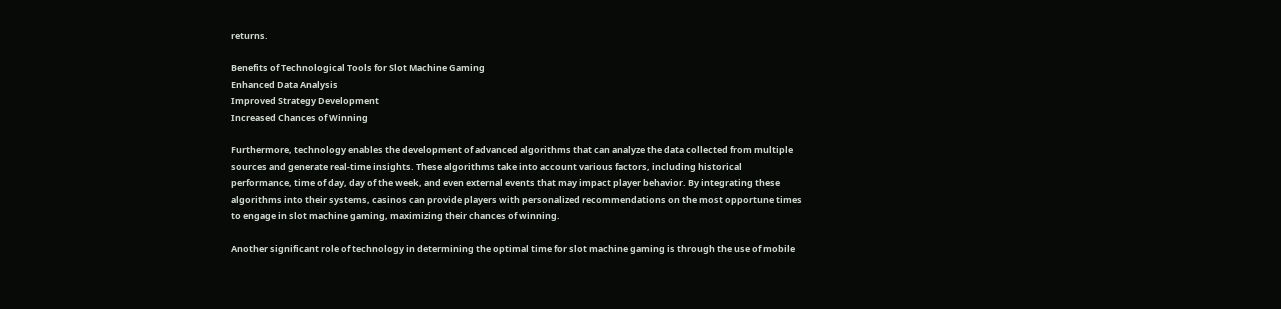returns.

Benefits of Technological Tools for Slot Machine Gaming
Enhanced Data Analysis
Improved Strategy Development
Increased Chances of Winning

Furthermore, technology enables the development of advanced algorithms that can analyze the data collected from multiple sources and generate real-time insights. These algorithms take into account various factors, including historical performance, time of day, day of the week, and even external events that may impact player behavior. By integrating these algorithms into their systems, casinos can provide players with personalized recommendations on the most opportune times to engage in slot machine gaming, maximizing their chances of winning.

Another significant role of technology in determining the optimal time for slot machine gaming is through the use of mobile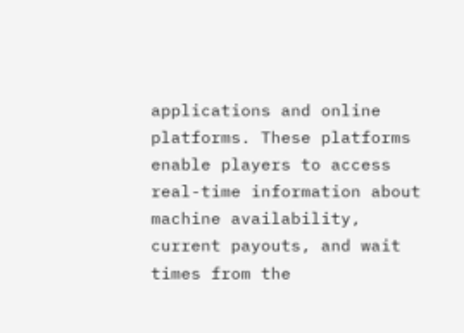applications and online platforms. These platforms enable players to access real-time information about machine availability, current payouts, and wait times from the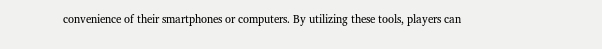convenience of their smartphones or computers. By utilizing these tools, players can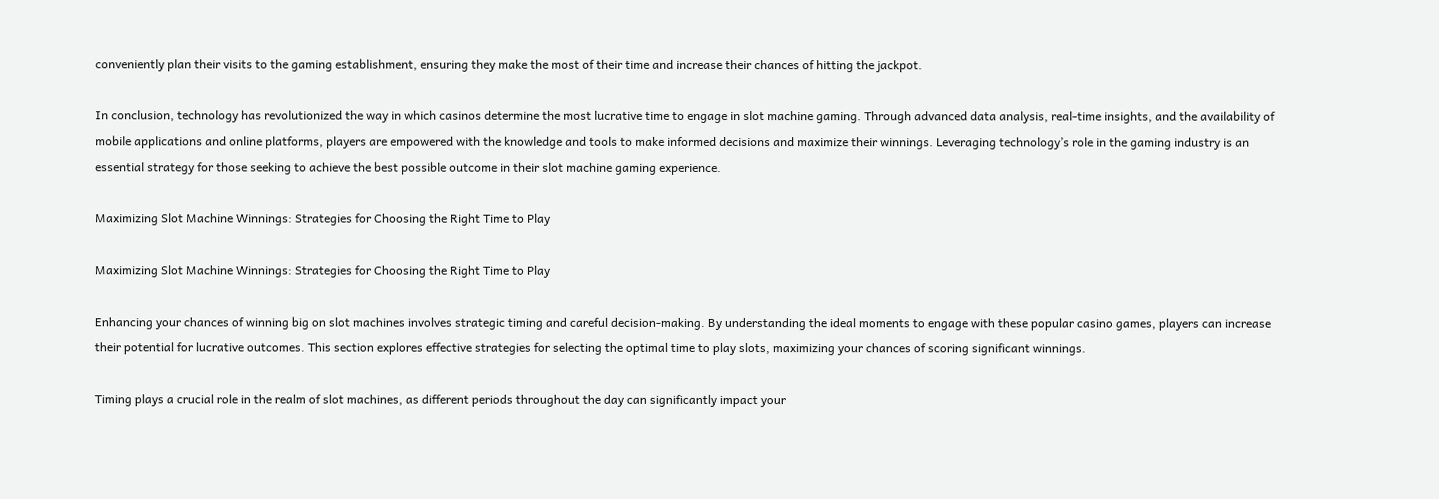conveniently plan their visits to the gaming establishment, ensuring they make the most of their time and increase their chances of hitting the jackpot.

In conclusion, technology has revolutionized the way in which casinos determine the most lucrative time to engage in slot machine gaming. Through advanced data analysis, real-time insights, and the availability of mobile applications and online platforms, players are empowered with the knowledge and tools to make informed decisions and maximize their winnings. Leveraging technology’s role in the gaming industry is an essential strategy for those seeking to achieve the best possible outcome in their slot machine gaming experience.

Maximizing Slot Machine Winnings: Strategies for Choosing the Right Time to Play

Maximizing Slot Machine Winnings: Strategies for Choosing the Right Time to Play

Enhancing your chances of winning big on slot machines involves strategic timing and careful decision-making. By understanding the ideal moments to engage with these popular casino games, players can increase their potential for lucrative outcomes. This section explores effective strategies for selecting the optimal time to play slots, maximizing your chances of scoring significant winnings.

Timing plays a crucial role in the realm of slot machines, as different periods throughout the day can significantly impact your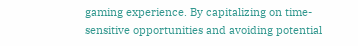gaming experience. By capitalizing on time-sensitive opportunities and avoiding potential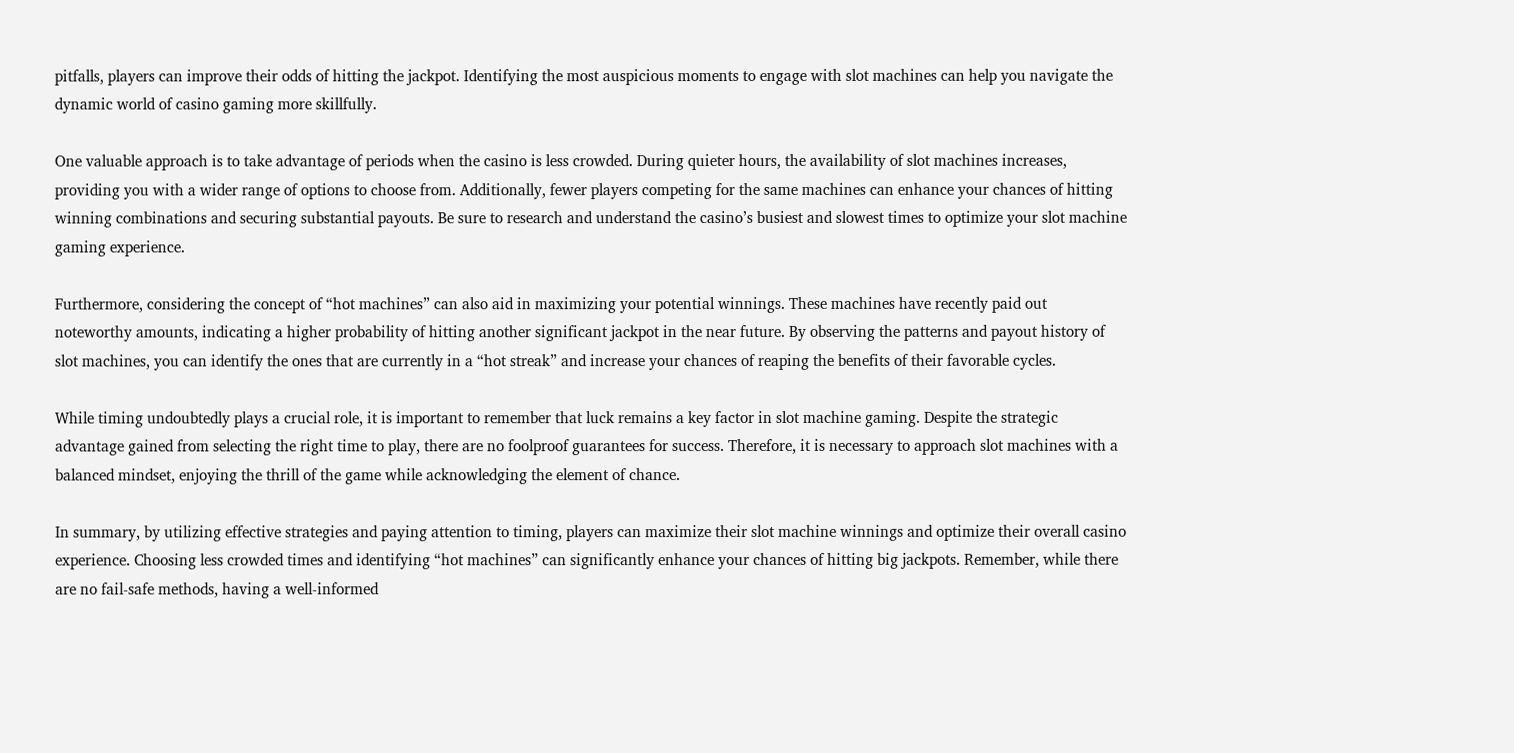pitfalls, players can improve their odds of hitting the jackpot. Identifying the most auspicious moments to engage with slot machines can help you navigate the dynamic world of casino gaming more skillfully.

One valuable approach is to take advantage of periods when the casino is less crowded. During quieter hours, the availability of slot machines increases, providing you with a wider range of options to choose from. Additionally, fewer players competing for the same machines can enhance your chances of hitting winning combinations and securing substantial payouts. Be sure to research and understand the casino’s busiest and slowest times to optimize your slot machine gaming experience.

Furthermore, considering the concept of “hot machines” can also aid in maximizing your potential winnings. These machines have recently paid out noteworthy amounts, indicating a higher probability of hitting another significant jackpot in the near future. By observing the patterns and payout history of slot machines, you can identify the ones that are currently in a “hot streak” and increase your chances of reaping the benefits of their favorable cycles.

While timing undoubtedly plays a crucial role, it is important to remember that luck remains a key factor in slot machine gaming. Despite the strategic advantage gained from selecting the right time to play, there are no foolproof guarantees for success. Therefore, it is necessary to approach slot machines with a balanced mindset, enjoying the thrill of the game while acknowledging the element of chance.

In summary, by utilizing effective strategies and paying attention to timing, players can maximize their slot machine winnings and optimize their overall casino experience. Choosing less crowded times and identifying “hot machines” can significantly enhance your chances of hitting big jackpots. Remember, while there are no fail-safe methods, having a well-informed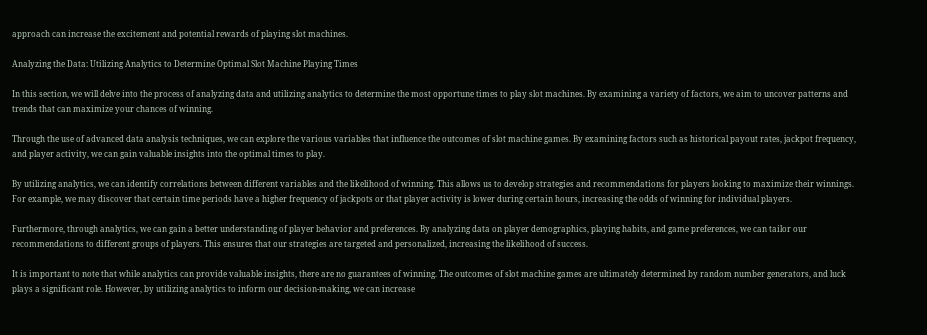approach can increase the excitement and potential rewards of playing slot machines.

Analyzing the Data: Utilizing Analytics to Determine Optimal Slot Machine Playing Times

In this section, we will delve into the process of analyzing data and utilizing analytics to determine the most opportune times to play slot machines. By examining a variety of factors, we aim to uncover patterns and trends that can maximize your chances of winning.

Through the use of advanced data analysis techniques, we can explore the various variables that influence the outcomes of slot machine games. By examining factors such as historical payout rates, jackpot frequency, and player activity, we can gain valuable insights into the optimal times to play.

By utilizing analytics, we can identify correlations between different variables and the likelihood of winning. This allows us to develop strategies and recommendations for players looking to maximize their winnings. For example, we may discover that certain time periods have a higher frequency of jackpots or that player activity is lower during certain hours, increasing the odds of winning for individual players.

Furthermore, through analytics, we can gain a better understanding of player behavior and preferences. By analyzing data on player demographics, playing habits, and game preferences, we can tailor our recommendations to different groups of players. This ensures that our strategies are targeted and personalized, increasing the likelihood of success.

It is important to note that while analytics can provide valuable insights, there are no guarantees of winning. The outcomes of slot machine games are ultimately determined by random number generators, and luck plays a significant role. However, by utilizing analytics to inform our decision-making, we can increase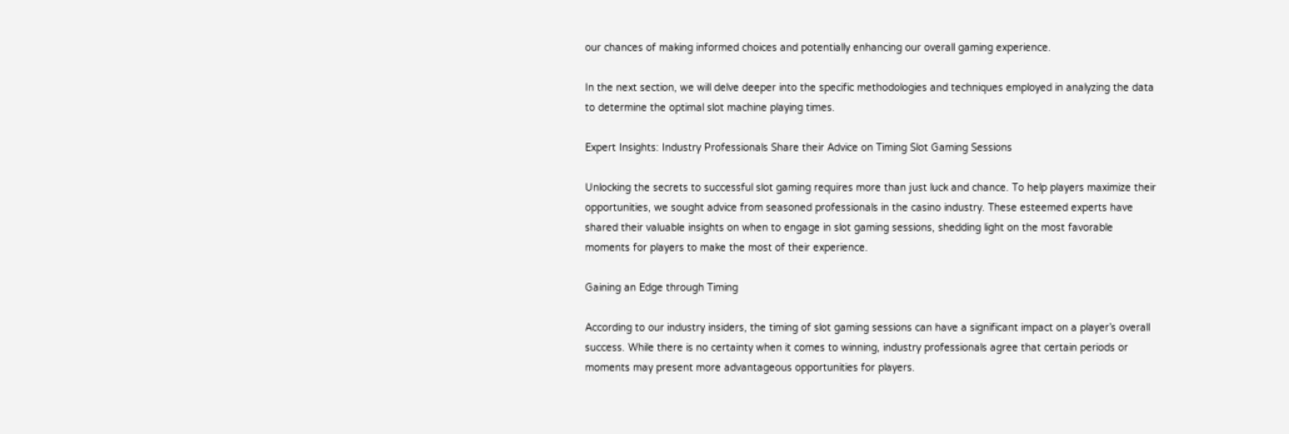our chances of making informed choices and potentially enhancing our overall gaming experience.

In the next section, we will delve deeper into the specific methodologies and techniques employed in analyzing the data to determine the optimal slot machine playing times.

Expert Insights: Industry Professionals Share their Advice on Timing Slot Gaming Sessions

Unlocking the secrets to successful slot gaming requires more than just luck and chance. To help players maximize their opportunities, we sought advice from seasoned professionals in the casino industry. These esteemed experts have shared their valuable insights on when to engage in slot gaming sessions, shedding light on the most favorable moments for players to make the most of their experience.

Gaining an Edge through Timing

According to our industry insiders, the timing of slot gaming sessions can have a significant impact on a player’s overall success. While there is no certainty when it comes to winning, industry professionals agree that certain periods or moments may present more advantageous opportunities for players.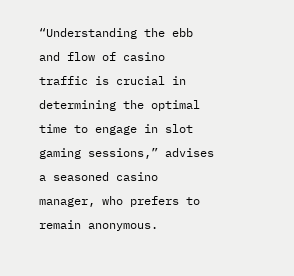“Understanding the ebb and flow of casino traffic is crucial in determining the optimal time to engage in slot gaming sessions,” advises a seasoned casino manager, who prefers to remain anonymous.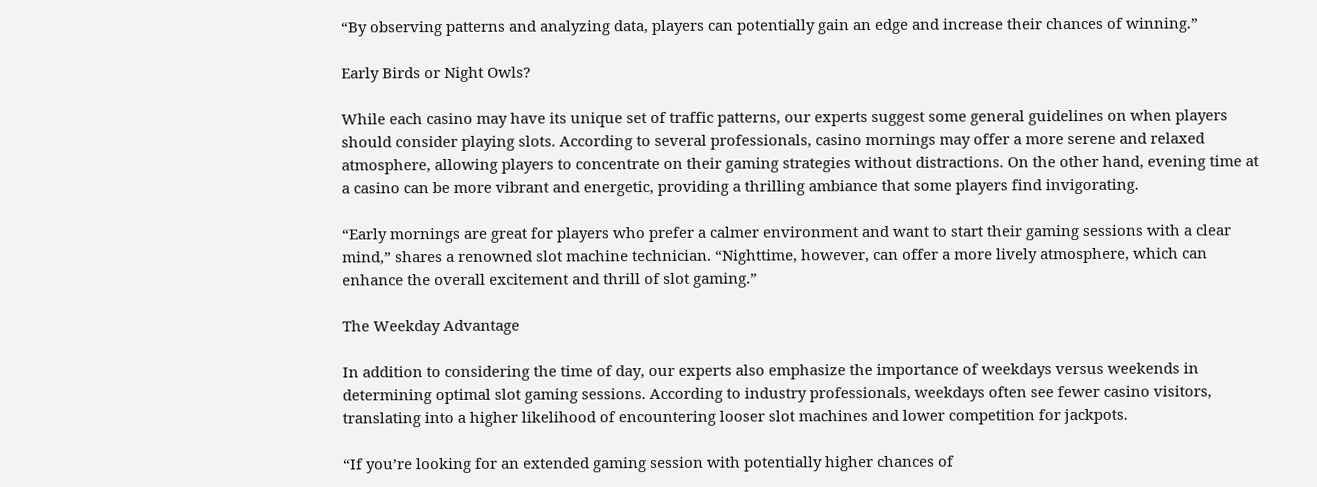“By observing patterns and analyzing data, players can potentially gain an edge and increase their chances of winning.”

Early Birds or Night Owls?

While each casino may have its unique set of traffic patterns, our experts suggest some general guidelines on when players should consider playing slots. According to several professionals, casino mornings may offer a more serene and relaxed atmosphere, allowing players to concentrate on their gaming strategies without distractions. On the other hand, evening time at a casino can be more vibrant and energetic, providing a thrilling ambiance that some players find invigorating.

“Early mornings are great for players who prefer a calmer environment and want to start their gaming sessions with a clear mind,” shares a renowned slot machine technician. “Nighttime, however, can offer a more lively atmosphere, which can enhance the overall excitement and thrill of slot gaming.”

The Weekday Advantage

In addition to considering the time of day, our experts also emphasize the importance of weekdays versus weekends in determining optimal slot gaming sessions. According to industry professionals, weekdays often see fewer casino visitors, translating into a higher likelihood of encountering looser slot machines and lower competition for jackpots.

“If you’re looking for an extended gaming session with potentially higher chances of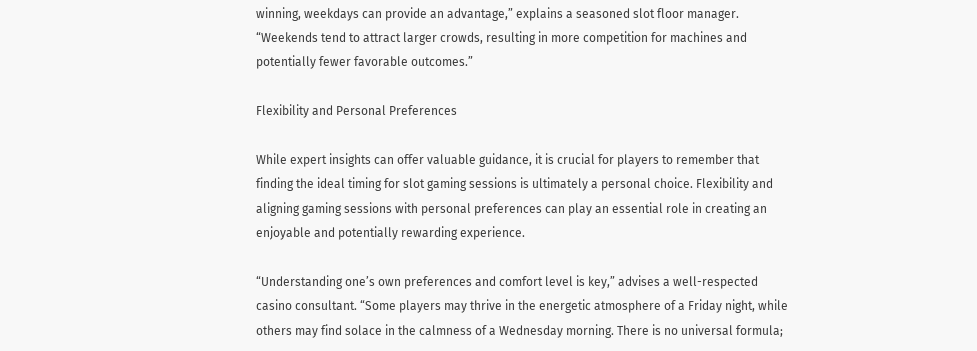winning, weekdays can provide an advantage,” explains a seasoned slot floor manager. “Weekends tend to attract larger crowds, resulting in more competition for machines and potentially fewer favorable outcomes.”

Flexibility and Personal Preferences

While expert insights can offer valuable guidance, it is crucial for players to remember that finding the ideal timing for slot gaming sessions is ultimately a personal choice. Flexibility and aligning gaming sessions with personal preferences can play an essential role in creating an enjoyable and potentially rewarding experience.

“Understanding one’s own preferences and comfort level is key,” advises a well-respected casino consultant. “Some players may thrive in the energetic atmosphere of a Friday night, while others may find solace in the calmness of a Wednesday morning. There is no universal formula;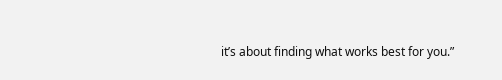it’s about finding what works best for you.”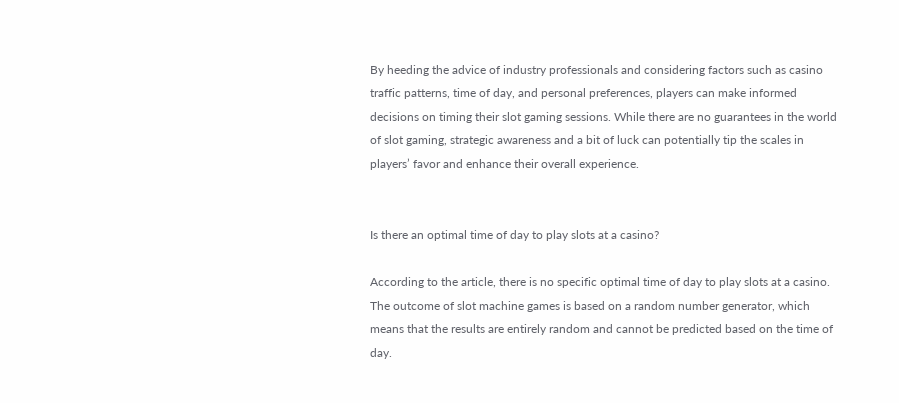By heeding the advice of industry professionals and considering factors such as casino traffic patterns, time of day, and personal preferences, players can make informed decisions on timing their slot gaming sessions. While there are no guarantees in the world of slot gaming, strategic awareness and a bit of luck can potentially tip the scales in players’ favor and enhance their overall experience.


Is there an optimal time of day to play slots at a casino?

According to the article, there is no specific optimal time of day to play slots at a casino. The outcome of slot machine games is based on a random number generator, which means that the results are entirely random and cannot be predicted based on the time of day.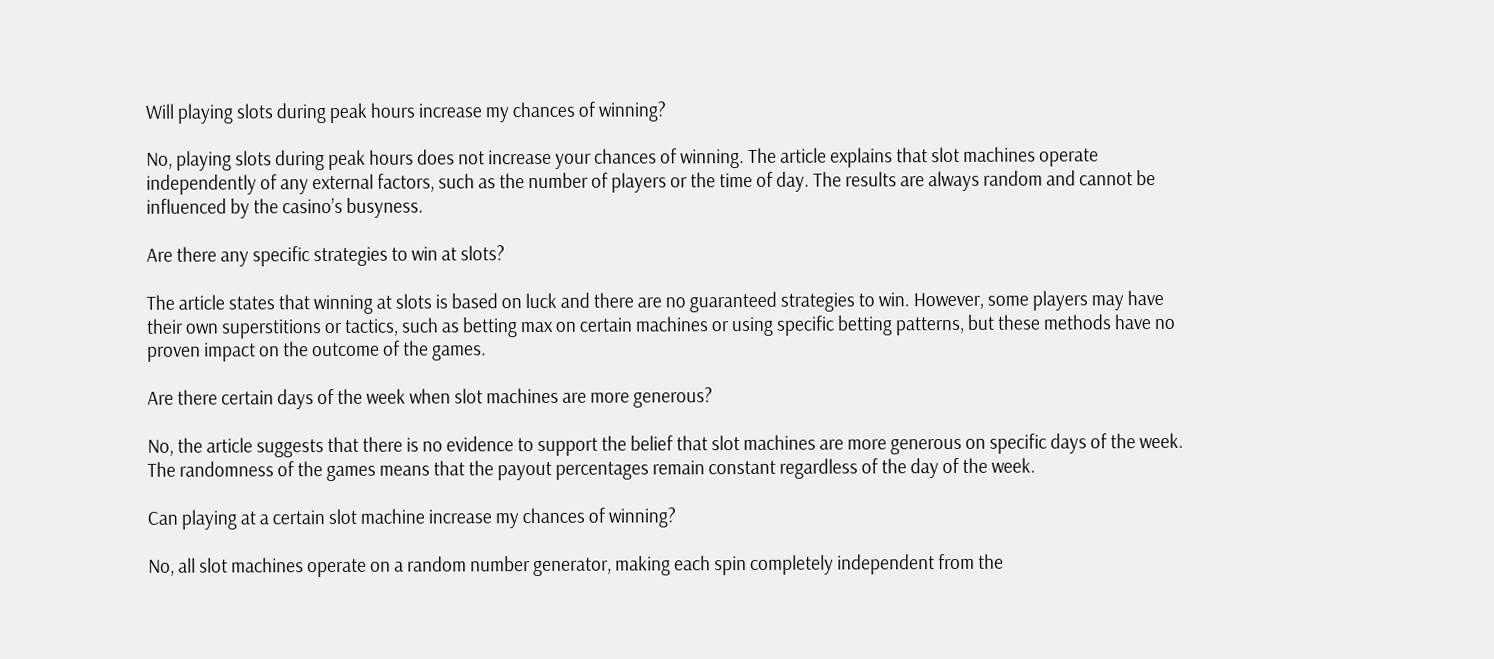Will playing slots during peak hours increase my chances of winning?

No, playing slots during peak hours does not increase your chances of winning. The article explains that slot machines operate independently of any external factors, such as the number of players or the time of day. The results are always random and cannot be influenced by the casino’s busyness.

Are there any specific strategies to win at slots?

The article states that winning at slots is based on luck and there are no guaranteed strategies to win. However, some players may have their own superstitions or tactics, such as betting max on certain machines or using specific betting patterns, but these methods have no proven impact on the outcome of the games.

Are there certain days of the week when slot machines are more generous?

No, the article suggests that there is no evidence to support the belief that slot machines are more generous on specific days of the week. The randomness of the games means that the payout percentages remain constant regardless of the day of the week.

Can playing at a certain slot machine increase my chances of winning?

No, all slot machines operate on a random number generator, making each spin completely independent from the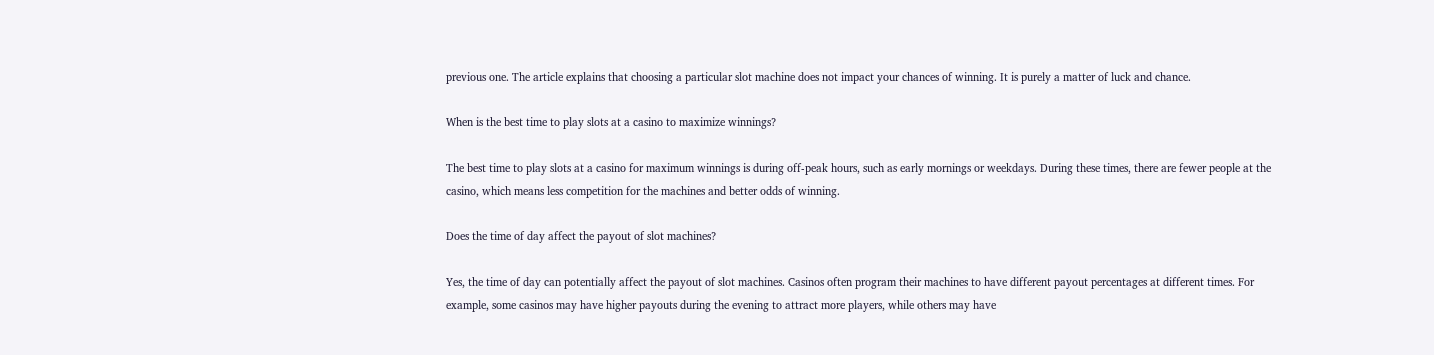previous one. The article explains that choosing a particular slot machine does not impact your chances of winning. It is purely a matter of luck and chance.

When is the best time to play slots at a casino to maximize winnings?

The best time to play slots at a casino for maximum winnings is during off-peak hours, such as early mornings or weekdays. During these times, there are fewer people at the casino, which means less competition for the machines and better odds of winning.

Does the time of day affect the payout of slot machines?

Yes, the time of day can potentially affect the payout of slot machines. Casinos often program their machines to have different payout percentages at different times. For example, some casinos may have higher payouts during the evening to attract more players, while others may have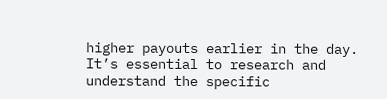higher payouts earlier in the day. It’s essential to research and understand the specific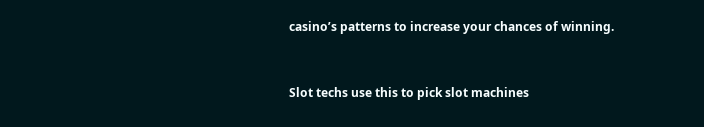casino’s patterns to increase your chances of winning.


Slot techs use this to pick slot machines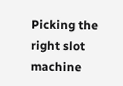Picking the right slot machine